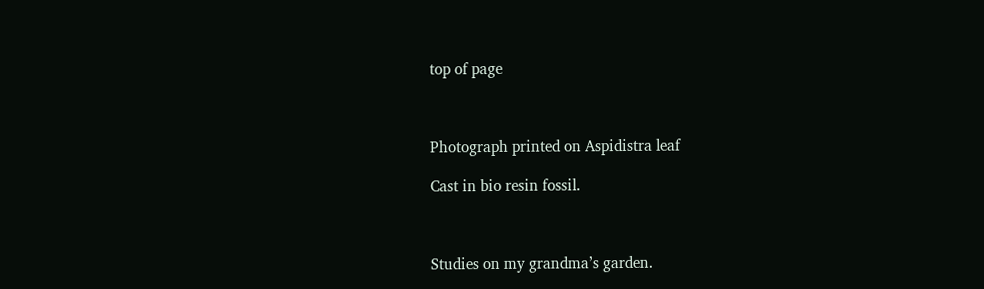top of page



Photograph printed on Aspidistra leaf

Cast in bio resin fossil.



Studies on my grandma’s garden.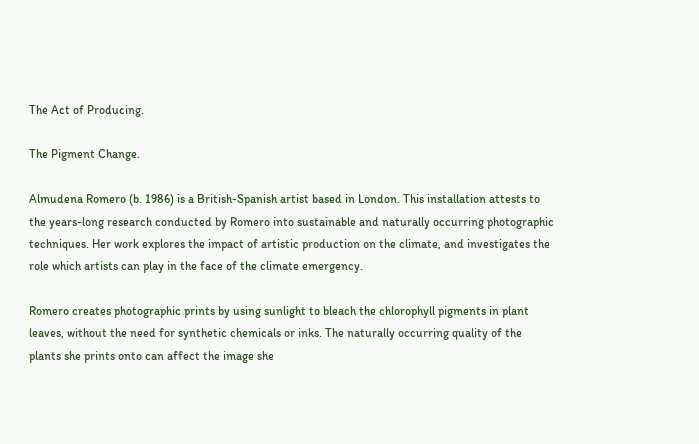The Act of Producing.

The Pigment Change.

Almudena Romero (b. 1986) is a British-Spanish artist based in London. This installation attests to the years-long research conducted by Romero into sustainable and naturally occurring photographic techniques. Her work explores the impact of artistic production on the climate, and investigates the role which artists can play in the face of the climate emergency.

Romero creates photographic prints by using sunlight to bleach the chlorophyll pigments in plant leaves, without the need for synthetic chemicals or inks. The naturally occurring quality of the plants she prints onto can affect the image she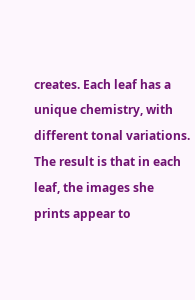creates. Each leaf has a unique chemistry, with different tonal variations. The result is that in each leaf, the images she prints appear to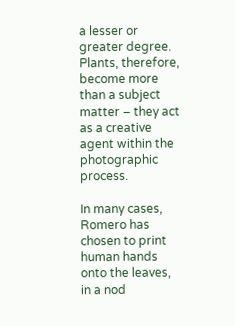a lesser or greater degree. Plants, therefore, become more than a subject matter – they act as a creative agent within the photographic process.

In many cases, Romero has chosen to print human hands onto the leaves, in a nod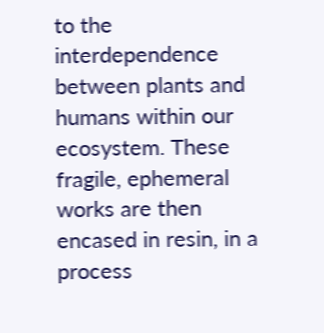to the interdependence between plants and humans within our ecosystem. These fragile, ephemeral works are then encased in resin, in a process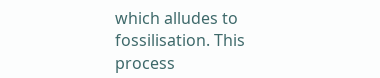which alludes to fossilisation. This process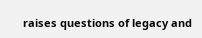raises questions of legacy and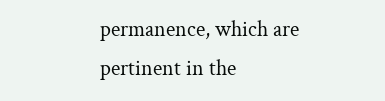permanence, which are pertinent in the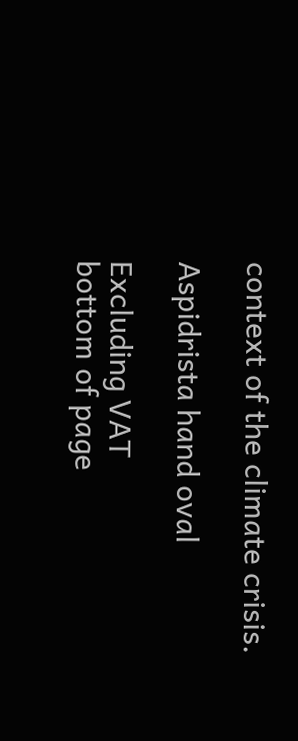context of the climate crisis.

Aspidrista hand oval

Excluding VAT
bottom of page